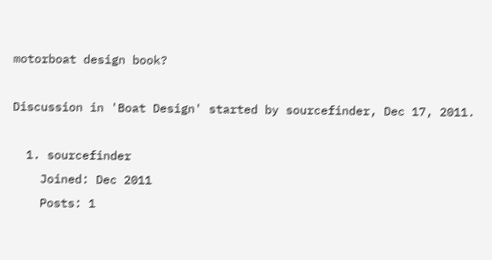motorboat design book?

Discussion in 'Boat Design' started by sourcefinder, Dec 17, 2011.

  1. sourcefinder
    Joined: Dec 2011
    Posts: 1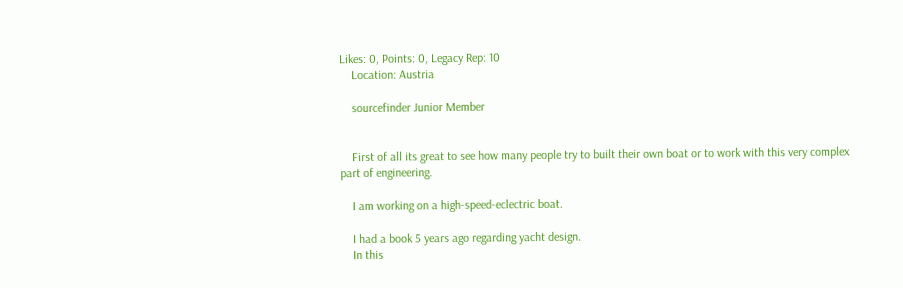Likes: 0, Points: 0, Legacy Rep: 10
    Location: Austria

    sourcefinder Junior Member


    First of all its great to see how many people try to built their own boat or to work with this very complex part of engineering.

    I am working on a high-speed-eclectric boat.

    I had a book 5 years ago regarding yacht design.
    In this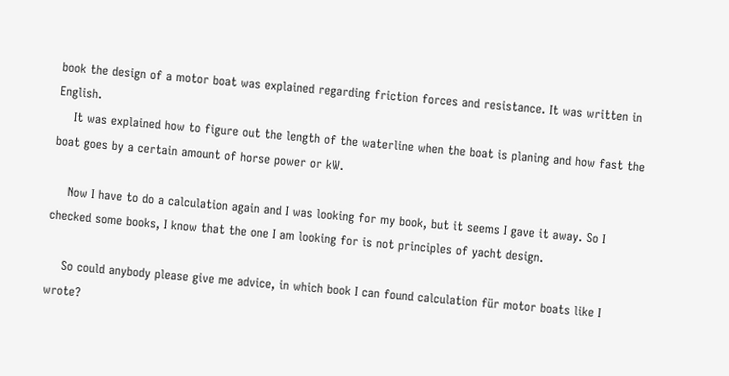book the design of a motor boat was explained regarding friction forces and resistance. It was written in English.
    It was explained how to figure out the length of the waterline when the boat is planing and how fast the boat goes by a certain amount of horse power or kW.

    Now I have to do a calculation again and I was looking for my book, but it seems I gave it away. So I checked some books, I know that the one I am looking for is not principles of yacht design.

    So could anybody please give me advice, in which book I can found calculation für motor boats like I wrote?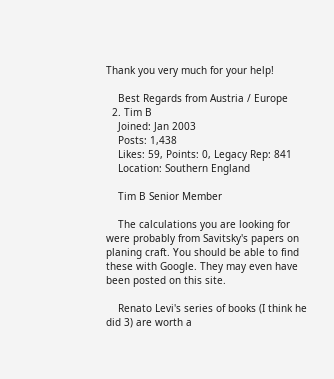Thank you very much for your help!

    Best Regards from Austria / Europe
  2. Tim B
    Joined: Jan 2003
    Posts: 1,438
    Likes: 59, Points: 0, Legacy Rep: 841
    Location: Southern England

    Tim B Senior Member

    The calculations you are looking for were probably from Savitsky's papers on planing craft. You should be able to find these with Google. They may even have been posted on this site.

    Renato Levi's series of books (I think he did 3) are worth a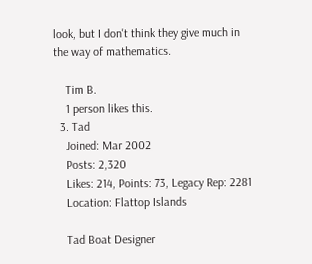look, but I don't think they give much in the way of mathematics.

    Tim B.
    1 person likes this.
  3. Tad
    Joined: Mar 2002
    Posts: 2,320
    Likes: 214, Points: 73, Legacy Rep: 2281
    Location: Flattop Islands

    Tad Boat Designer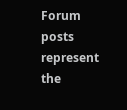Forum posts represent the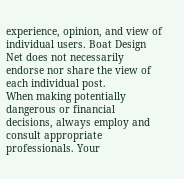experience, opinion, and view of individual users. Boat Design Net does not necessarily endorse nor share the view of each individual post.
When making potentially dangerous or financial decisions, always employ and consult appropriate professionals. Your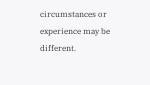circumstances or experience may be different.